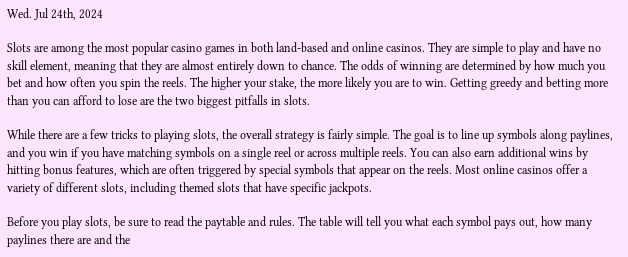Wed. Jul 24th, 2024

Slots are among the most popular casino games in both land-based and online casinos. They are simple to play and have no skill element, meaning that they are almost entirely down to chance. The odds of winning are determined by how much you bet and how often you spin the reels. The higher your stake, the more likely you are to win. Getting greedy and betting more than you can afford to lose are the two biggest pitfalls in slots.

While there are a few tricks to playing slots, the overall strategy is fairly simple. The goal is to line up symbols along paylines, and you win if you have matching symbols on a single reel or across multiple reels. You can also earn additional wins by hitting bonus features, which are often triggered by special symbols that appear on the reels. Most online casinos offer a variety of different slots, including themed slots that have specific jackpots.

Before you play slots, be sure to read the paytable and rules. The table will tell you what each symbol pays out, how many paylines there are and the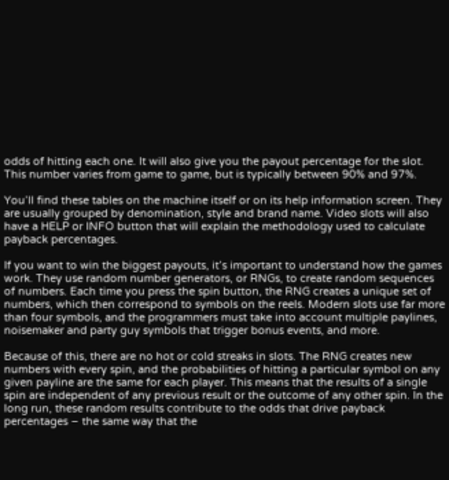odds of hitting each one. It will also give you the payout percentage for the slot. This number varies from game to game, but is typically between 90% and 97%.

You’ll find these tables on the machine itself or on its help information screen. They are usually grouped by denomination, style and brand name. Video slots will also have a HELP or INFO button that will explain the methodology used to calculate payback percentages.

If you want to win the biggest payouts, it’s important to understand how the games work. They use random number generators, or RNGs, to create random sequences of numbers. Each time you press the spin button, the RNG creates a unique set of numbers, which then correspond to symbols on the reels. Modern slots use far more than four symbols, and the programmers must take into account multiple paylines, noisemaker and party guy symbols that trigger bonus events, and more.

Because of this, there are no hot or cold streaks in slots. The RNG creates new numbers with every spin, and the probabilities of hitting a particular symbol on any given payline are the same for each player. This means that the results of a single spin are independent of any previous result or the outcome of any other spin. In the long run, these random results contribute to the odds that drive payback percentages – the same way that the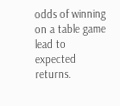odds of winning on a table game lead to expected returns.